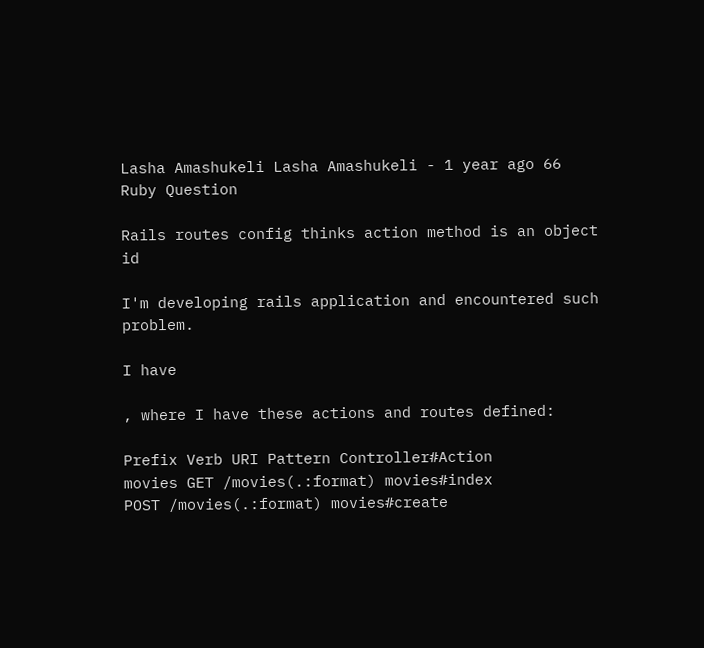Lasha Amashukeli Lasha Amashukeli - 1 year ago 66
Ruby Question

Rails routes config thinks action method is an object id

I'm developing rails application and encountered such problem.

I have

, where I have these actions and routes defined:

Prefix Verb URI Pattern Controller#Action
movies GET /movies(.:format) movies#index
POST /movies(.:format) movies#create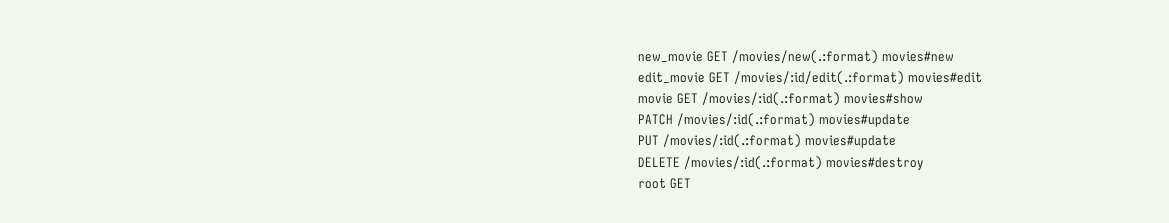new_movie GET /movies/new(.:format) movies#new
edit_movie GET /movies/:id/edit(.:format) movies#edit
movie GET /movies/:id(.:format) movies#show
PATCH /movies/:id(.:format) movies#update
PUT /movies/:id(.:format) movies#update
DELETE /movies/:id(.:format) movies#destroy
root GET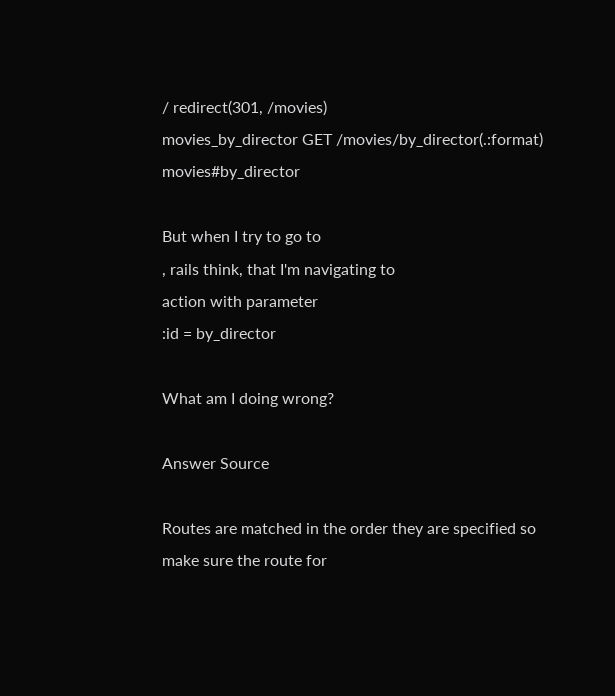/ redirect(301, /movies)
movies_by_director GET /movies/by_director(.:format) movies#by_director

But when I try to go to
, rails think, that I'm navigating to
action with parameter
:id = by_director

What am I doing wrong?

Answer Source

Routes are matched in the order they are specified so make sure the route for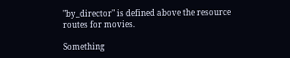"by_director" is defined above the resource routes for movies.

Something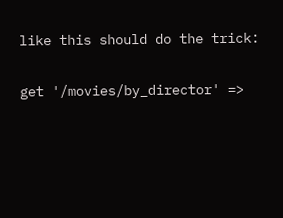like this should do the trick:

get '/movies/by_director' =>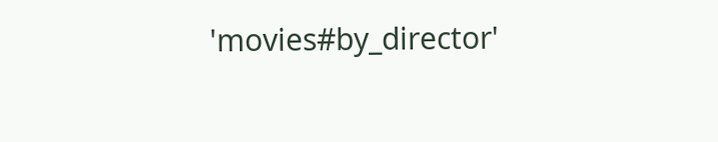'movies#by_director'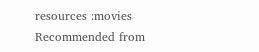resources :movies
Recommended from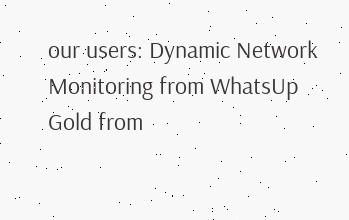our users: Dynamic Network Monitoring from WhatsUp Gold from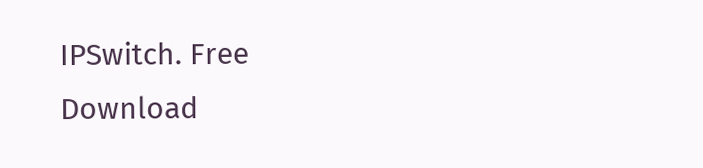IPSwitch. Free Download